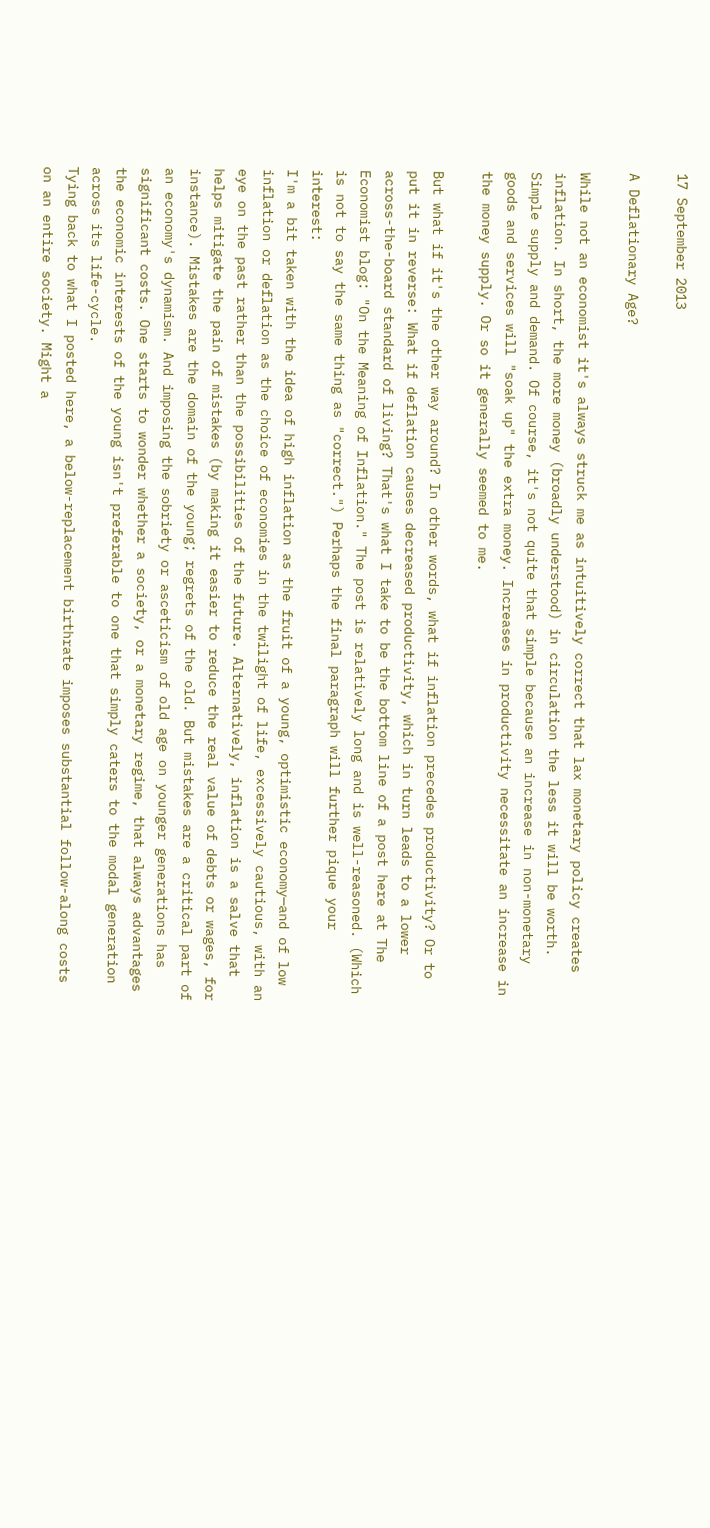17 September 2013

A Deflationary Age?

While not an economist it's always struck me as intuitively correct that lax monetary policy creates inflation. In short, the more money (broadly understood) in circulation the less it will be worth. Simple supply and demand. Of course, it's not quite that simple because an increase in non-monetary goods and services will "soak up" the extra money. Increases in productivity necessitate an increase in the money supply. Or so it generally seemed to me.

But what if it's the other way around? In other words, what if inflation precedes productivity? Or to put it in reverse: What if deflation causes decreased productivity, which in turn leads to a lower across-the-board standard of living? That's what I take to be the bottom line of a post here at The Economist blog: "On the Meaning of Inflation." The post is relatively long and is well-reasoned. (Which is not to say the same thing as "correct.") Perhaps the final paragraph will further pique your interest:
I'm a bit taken with the idea of high inflation as the fruit of a young, optimistic economy—and of low inflation or deflation as the choice of economies in the twilight of life, excessively cautious, with an eye on the past rather than the possibilities of the future. Alternatively, inflation is a salve that helps mitigate the pain of mistakes (by making it easier to reduce the real value of debts or wages, for instance). Mistakes are the domain of the young; regrets of the old. But mistakes are a critical part of an economy's dynamism. And imposing the sobriety or asceticism of old age on younger generations has significant costs. One starts to wonder whether a society, or a monetary regime, that always advantages the economic interests of the young isn't preferable to one that simply caters to the modal generation across its life-cycle.
Tying back to what I posted here, a below-replacement birthrate imposes substantial follow-along costs on an entire society. Might a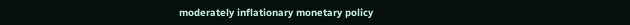moderately inflationary monetary policy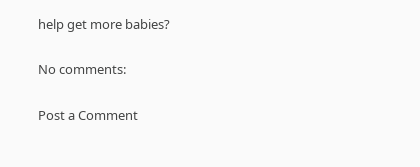help get more babies?

No comments:

Post a Comment